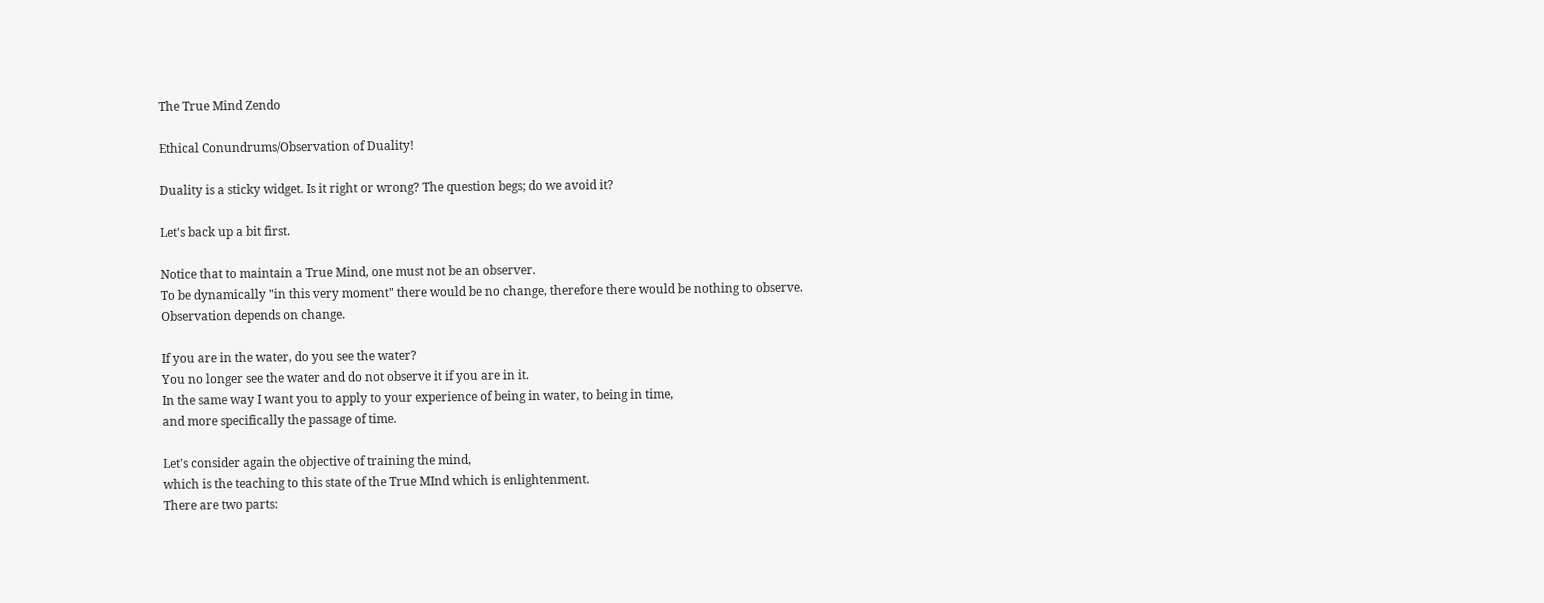The True Mind Zendo

Ethical Conundrums/Observation of Duality!

Duality is a sticky widget. Is it right or wrong? The question begs; do we avoid it?

Let's back up a bit first.

Notice that to maintain a True Mind, one must not be an observer.
To be dynamically "in this very moment" there would be no change, therefore there would be nothing to observe.
Observation depends on change.

If you are in the water, do you see the water?
You no longer see the water and do not observe it if you are in it.
In the same way I want you to apply to your experience of being in water, to being in time,
and more specifically the passage of time.

Let's consider again the objective of training the mind,
which is the teaching to this state of the True MInd which is enlightenment.
There are two parts: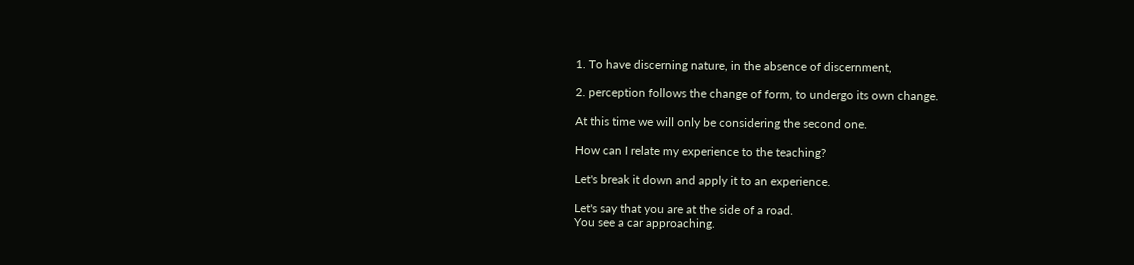1. To have discerning nature, in the absence of discernment,

2. perception follows the change of form, to undergo its own change.

At this time we will only be considering the second one.

How can I relate my experience to the teaching?

Let's break it down and apply it to an experience.

Let's say that you are at the side of a road.
You see a car approaching.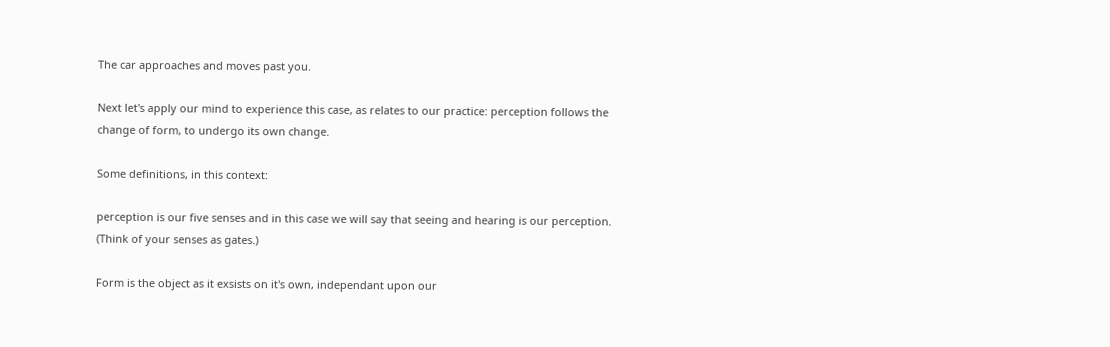The car approaches and moves past you.

Next let's apply our mind to experience this case, as relates to our practice: perception follows the change of form, to undergo its own change.

Some definitions, in this context:

perception is our five senses and in this case we will say that seeing and hearing is our perception.
(Think of your senses as gates.)

Form is the object as it exsists on it's own, independant upon our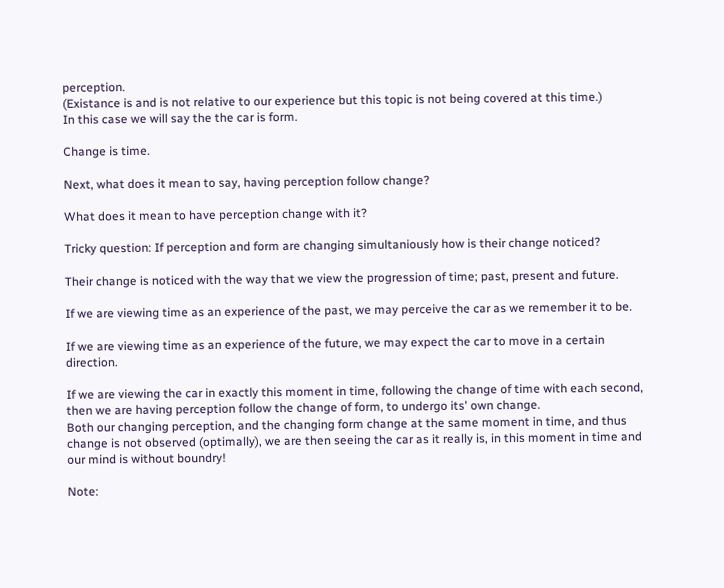perception.
(Existance is and is not relative to our experience but this topic is not being covered at this time.)
In this case we will say the the car is form.

Change is time.

Next, what does it mean to say, having perception follow change?

What does it mean to have perception change with it?

Tricky question: If perception and form are changing simultaniously how is their change noticed?

Their change is noticed with the way that we view the progression of time; past, present and future.

If we are viewing time as an experience of the past, we may perceive the car as we remember it to be.

If we are viewing time as an experience of the future, we may expect the car to move in a certain direction.

If we are viewing the car in exactly this moment in time, following the change of time with each second, then we are having perception follow the change of form, to undergo its' own change.
Both our changing perception, and the changing form change at the same moment in time, and thus change is not observed (optimally), we are then seeing the car as it really is, in this moment in time and our mind is without boundry!

Note: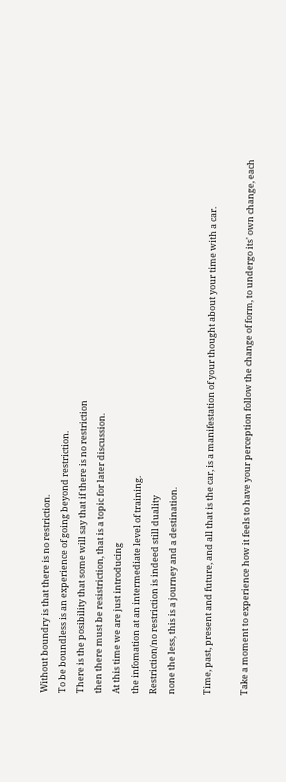Without boundry is that there is no restriction.
To be boundless is an experience of going beyond restriction.
There is the posibility that some will say that if there is no restriction
then there must be resistriction, that is a topic for later discussion.
At this time we are just introducing
the infomation at an intermediate level of training.
Restriction/no restriction is indeed still duality
none the less, this is a journey and a destination.

Time, past, present and future, and all that is the car, is a manifestation of your thought about your time with a car.

Take a moment to experience how it feels to have your perception follow the change of form, to undergo its' own change, each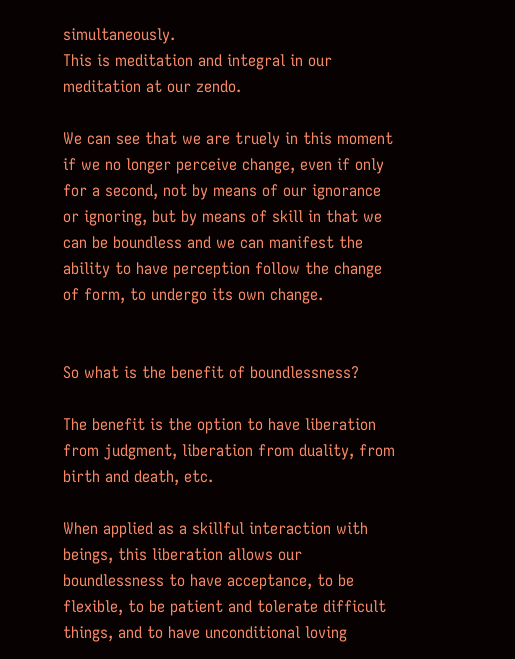simultaneously.
This is meditation and integral in our meditation at our zendo.

We can see that we are truely in this moment if we no longer perceive change, even if only for a second, not by means of our ignorance or ignoring, but by means of skill in that we can be boundless and we can manifest the ability to have perception follow the change of form, to undergo its own change.


So what is the benefit of boundlessness?

The benefit is the option to have liberation from judgment, liberation from duality, from birth and death, etc.

When applied as a skillful interaction with beings, this liberation allows our boundlessness to have acceptance, to be flexible, to be patient and tolerate difficult things, and to have unconditional loving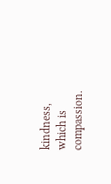kindness, which is compassion.